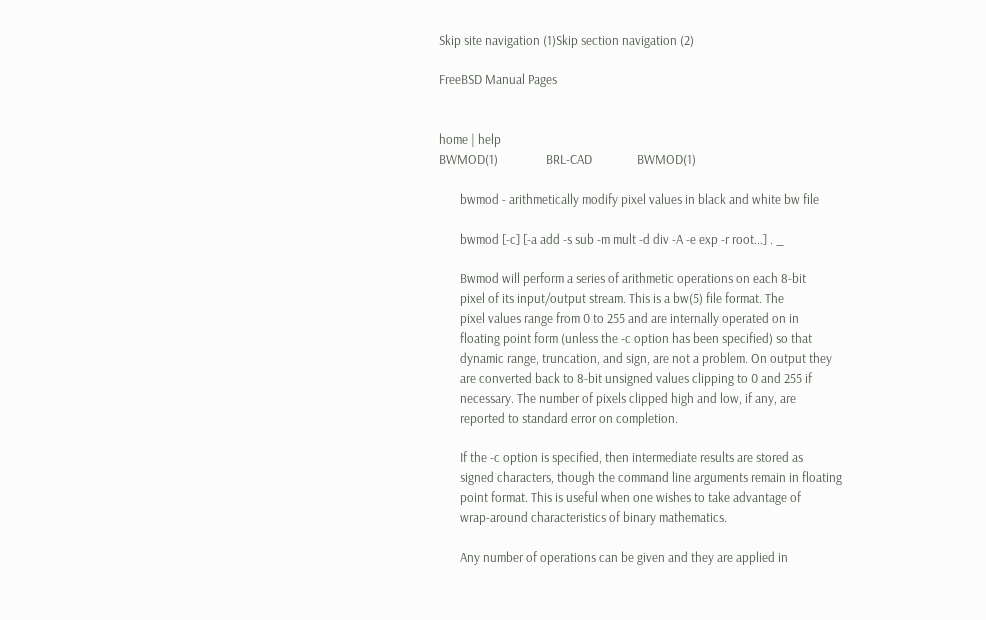Skip site navigation (1)Skip section navigation (2)

FreeBSD Manual Pages


home | help
BWMOD(1)                BRL-CAD               BWMOD(1)

       bwmod - arithmetically modify pixel values in black and white bw file

       bwmod [-c] [-a add -s sub -m mult -d div -A -e exp -r root...] . _

       Bwmod will perform a series of arithmetic operations on each 8-bit
       pixel of its input/output stream. This is a bw(5) file format. The
       pixel values range from 0 to 255 and are internally operated on in
       floating point form (unless the -c option has been specified) so that
       dynamic range, truncation, and sign, are not a problem. On output they
       are converted back to 8-bit unsigned values clipping to 0 and 255 if
       necessary. The number of pixels clipped high and low, if any, are
       reported to standard error on completion.

       If the -c option is specified, then intermediate results are stored as
       signed characters, though the command line arguments remain in floating
       point format. This is useful when one wishes to take advantage of
       wrap-around characteristics of binary mathematics.

       Any number of operations can be given and they are applied in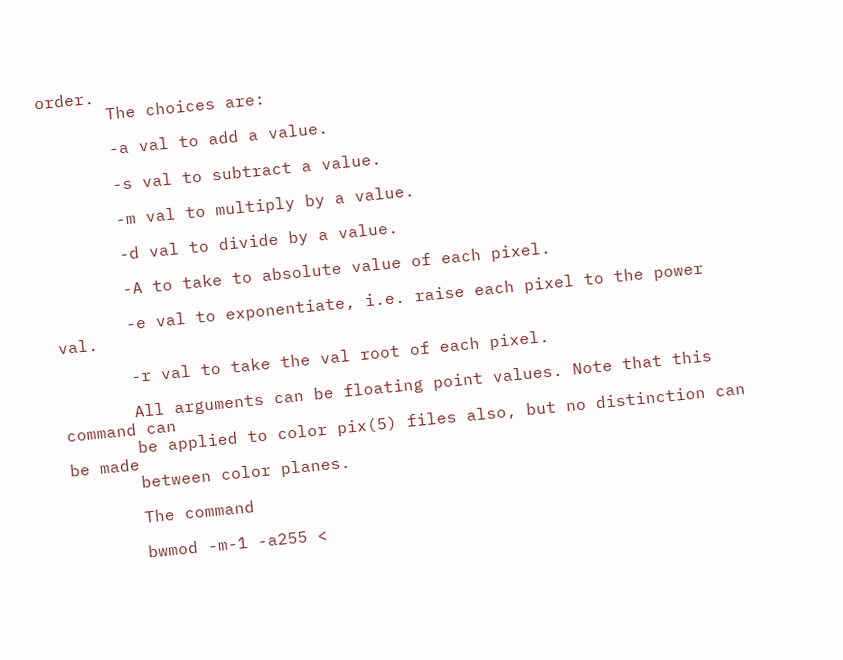order.
       The choices are:

       -a val to add a value.

       -s val to subtract a value.

       -m val to multiply by a value.

       -d val to divide by a value.

       -A to take to absolute value of each pixel.

       -e val to exponentiate, i.e. raise each pixel to the power val.

       -r val to take the val root of each pixel.

       All arguments can be floating point values. Note that this command can
       be applied to color pix(5) files also, but no distinction can be made
       between color planes.

       The command

       bwmod -m-1 -a255 <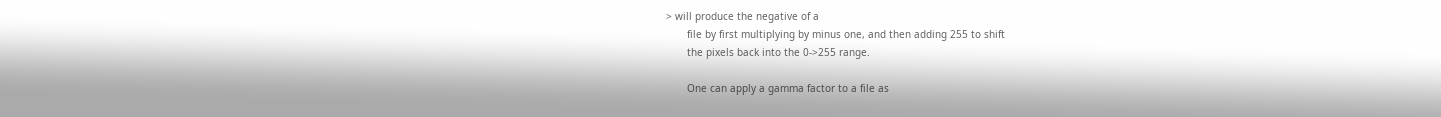> will produce the negative of a
       file by first multiplying by minus one, and then adding 255 to shift
       the pixels back into the 0->255 range.

       One can apply a gamma factor to a file as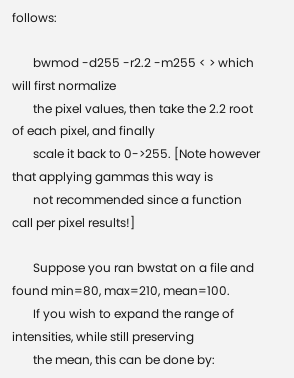follows:

       bwmod -d255 -r2.2 -m255 < > which will first normalize
       the pixel values, then take the 2.2 root of each pixel, and finally
       scale it back to 0->255. [Note however that applying gammas this way is
       not recommended since a function call per pixel results!]

       Suppose you ran bwstat on a file and found min=80, max=210, mean=100.
       If you wish to expand the range of intensities, while still preserving
       the mean, this can be done by: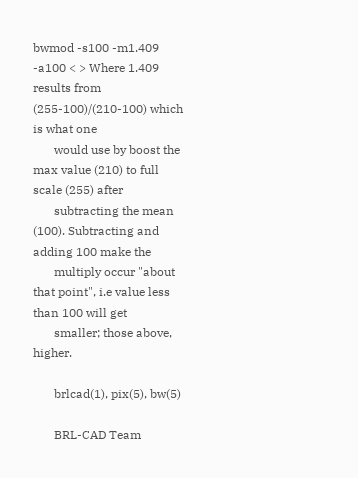bwmod -s100 -m1.409 -a100 < > Where 1.409 results from (255-100)/(210-100) which is what one
       would use by boost the max value (210) to full scale (255) after
       subtracting the mean (100). Subtracting and adding 100 make the
       multiply occur "about that point", i.e value less than 100 will get
       smaller; those above, higher.

       brlcad(1), pix(5), bw(5)

       BRL-CAD Team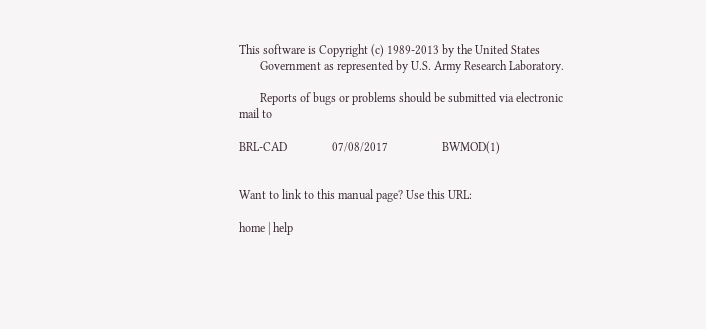This software is Copyright (c) 1989-2013 by the United States
       Government as represented by U.S. Army Research Laboratory.

       Reports of bugs or problems should be submitted via electronic mail to

BRL-CAD               07/08/2017                  BWMOD(1)


Want to link to this manual page? Use this URL:

home | help